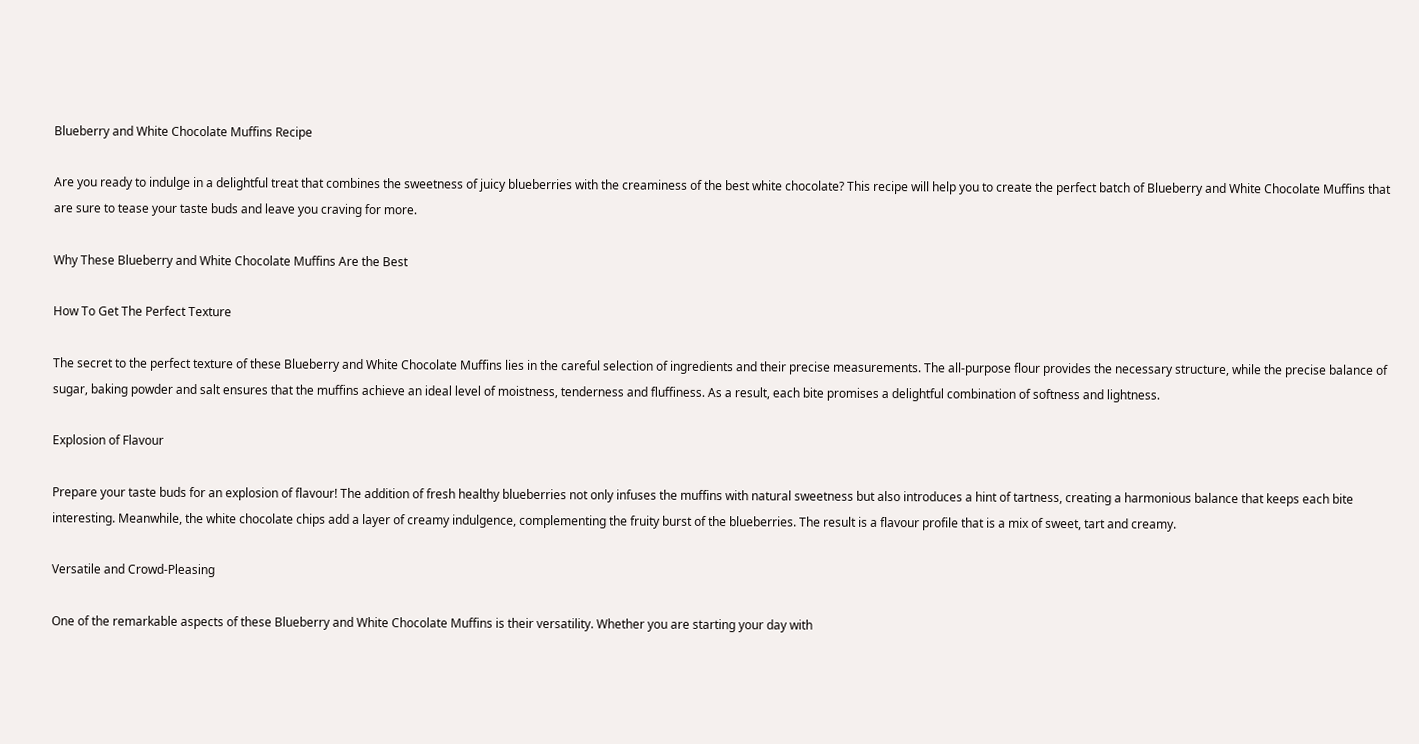Blueberry and White Chocolate Muffins Recipe

Are you ready to indulge in a delightful treat that combines the sweetness of juicy blueberries with the creaminess of the best white chocolate? This recipe will help you to create the perfect batch of Blueberry and White Chocolate Muffins that are sure to tease your taste buds and leave you craving for more.

Why These Blueberry and White Chocolate Muffins Are the Best

How To Get The Perfect Texture

The secret to the perfect texture of these Blueberry and White Chocolate Muffins lies in the careful selection of ingredients and their precise measurements. The all-purpose flour provides the necessary structure, while the precise balance of sugar, baking powder and salt ensures that the muffins achieve an ideal level of moistness, tenderness and fluffiness. As a result, each bite promises a delightful combination of softness and lightness.

Explosion of Flavour

Prepare your taste buds for an explosion of flavour! The addition of fresh healthy blueberries not only infuses the muffins with natural sweetness but also introduces a hint of tartness, creating a harmonious balance that keeps each bite interesting. Meanwhile, the white chocolate chips add a layer of creamy indulgence, complementing the fruity burst of the blueberries. The result is a flavour profile that is a mix of sweet, tart and creamy.

Versatile and Crowd-Pleasing

One of the remarkable aspects of these Blueberry and White Chocolate Muffins is their versatility. Whether you are starting your day with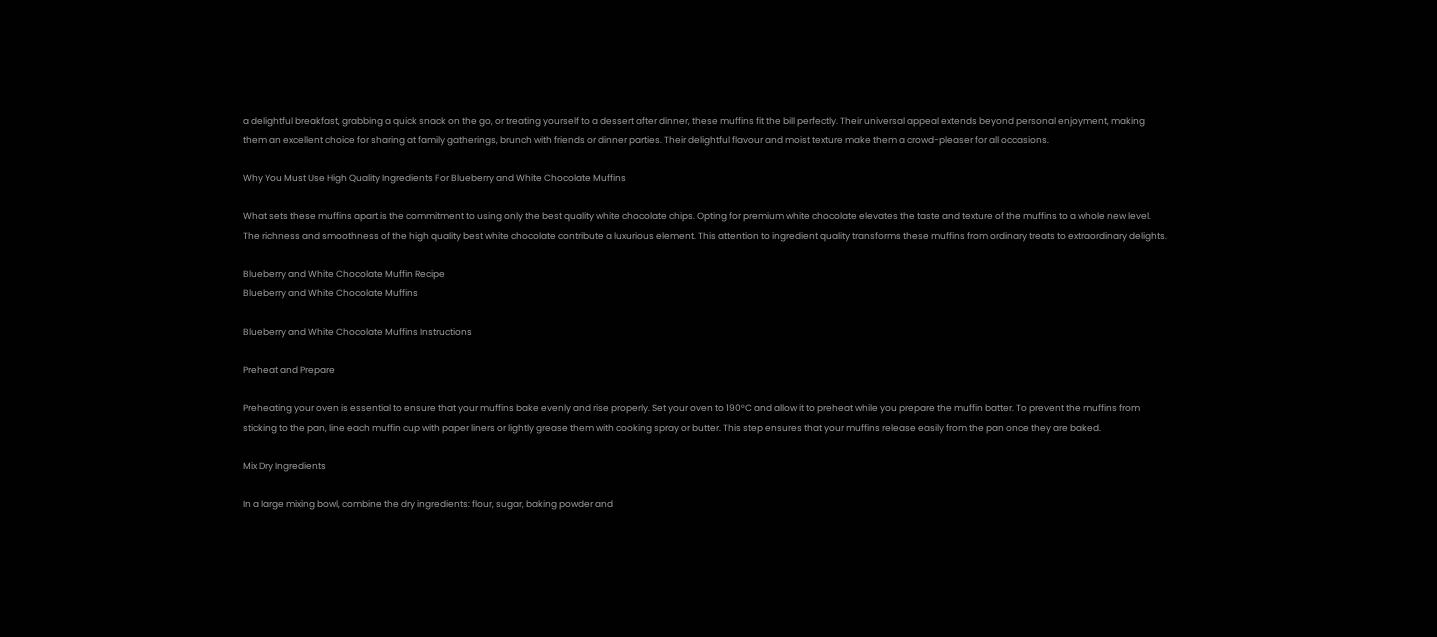a delightful breakfast, grabbing a quick snack on the go, or treating yourself to a dessert after dinner, these muffins fit the bill perfectly. Their universal appeal extends beyond personal enjoyment, making them an excellent choice for sharing at family gatherings, brunch with friends or dinner parties. Their delightful flavour and moist texture make them a crowd-pleaser for all occasions.

Why You Must Use High Quality Ingredients For Blueberry and White Chocolate Muffins

What sets these muffins apart is the commitment to using only the best quality white chocolate chips. Opting for premium white chocolate elevates the taste and texture of the muffins to a whole new level. The richness and smoothness of the high quality best white chocolate contribute a luxurious element. This attention to ingredient quality transforms these muffins from ordinary treats to extraordinary delights.

Blueberry and White Chocolate Muffin Recipe
Blueberry and White Chocolate Muffins

Blueberry and White Chocolate Muffins Instructions

Preheat and Prepare

Preheating your oven is essential to ensure that your muffins bake evenly and rise properly. Set your oven to 190°C and allow it to preheat while you prepare the muffin batter. To prevent the muffins from sticking to the pan, line each muffin cup with paper liners or lightly grease them with cooking spray or butter. This step ensures that your muffins release easily from the pan once they are baked.

Mix Dry Ingredients

In a large mixing bowl, combine the dry ingredients: flour, sugar, baking powder and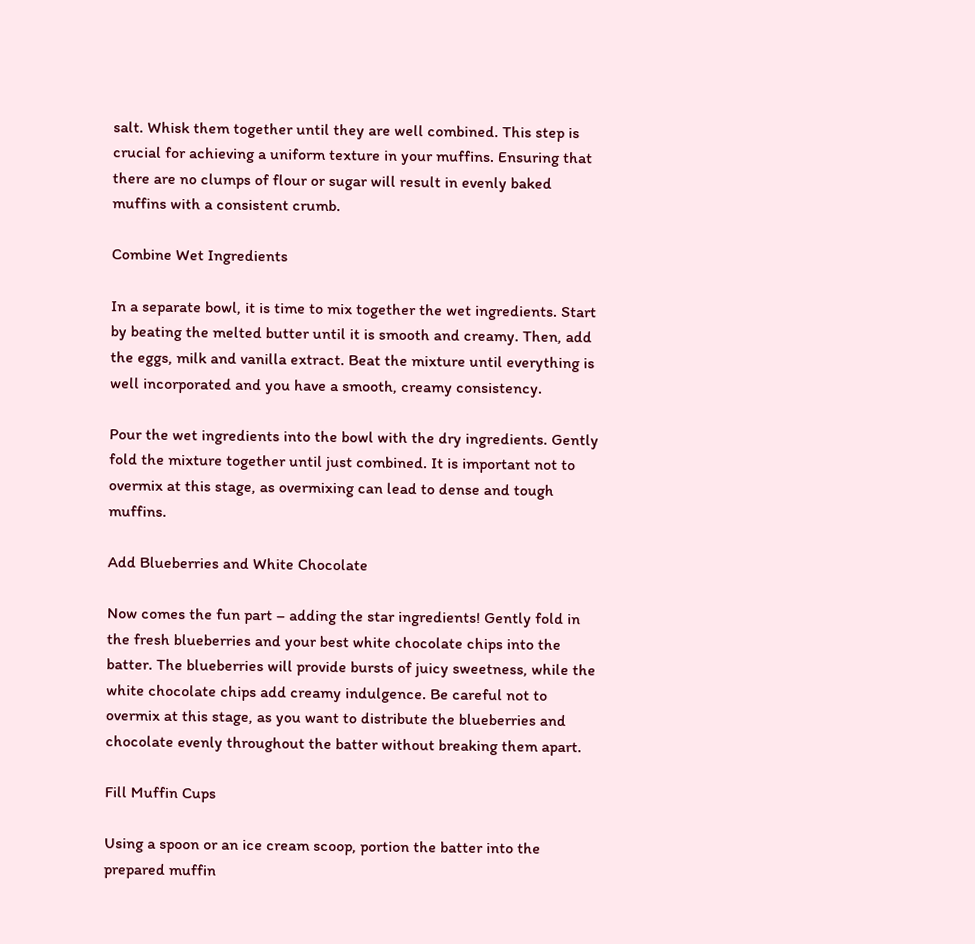salt. Whisk them together until they are well combined. This step is crucial for achieving a uniform texture in your muffins. Ensuring that there are no clumps of flour or sugar will result in evenly baked muffins with a consistent crumb.

Combine Wet Ingredients

In a separate bowl, it is time to mix together the wet ingredients. Start by beating the melted butter until it is smooth and creamy. Then, add the eggs, milk and vanilla extract. Beat the mixture until everything is well incorporated and you have a smooth, creamy consistency.

Pour the wet ingredients into the bowl with the dry ingredients. Gently fold the mixture together until just combined. It is important not to overmix at this stage, as overmixing can lead to dense and tough muffins.

Add Blueberries and White Chocolate

Now comes the fun part – adding the star ingredients! Gently fold in the fresh blueberries and your best white chocolate chips into the batter. The blueberries will provide bursts of juicy sweetness, while the white chocolate chips add creamy indulgence. Be careful not to overmix at this stage, as you want to distribute the blueberries and chocolate evenly throughout the batter without breaking them apart.

Fill Muffin Cups

Using a spoon or an ice cream scoop, portion the batter into the prepared muffin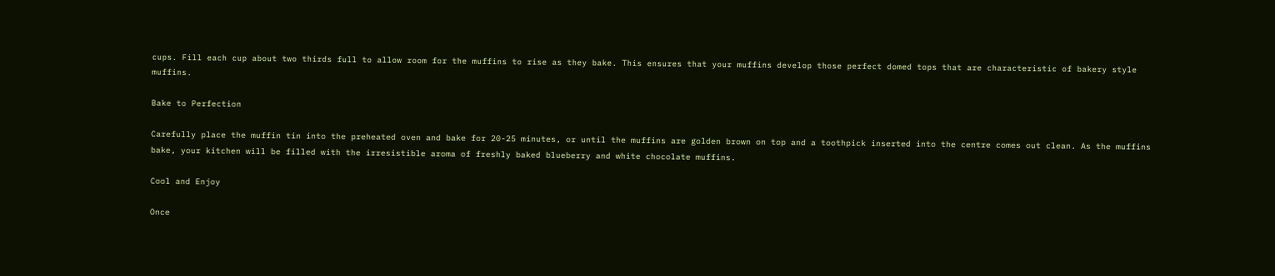cups. Fill each cup about two thirds full to allow room for the muffins to rise as they bake. This ensures that your muffins develop those perfect domed tops that are characteristic of bakery style muffins.

Bake to Perfection

Carefully place the muffin tin into the preheated oven and bake for 20-25 minutes, or until the muffins are golden brown on top and a toothpick inserted into the centre comes out clean. As the muffins bake, your kitchen will be filled with the irresistible aroma of freshly baked blueberry and white chocolate muffins.

Cool and Enjoy

Once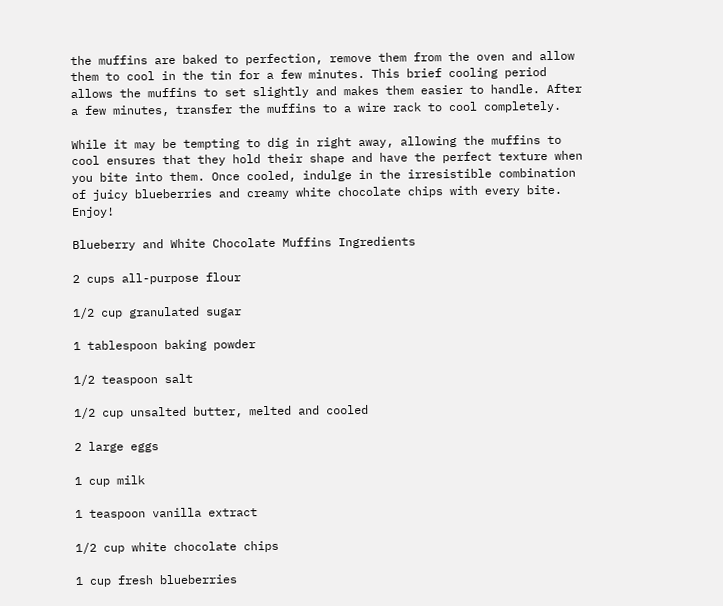the muffins are baked to perfection, remove them from the oven and allow them to cool in the tin for a few minutes. This brief cooling period allows the muffins to set slightly and makes them easier to handle. After a few minutes, transfer the muffins to a wire rack to cool completely.

While it may be tempting to dig in right away, allowing the muffins to cool ensures that they hold their shape and have the perfect texture when you bite into them. Once cooled, indulge in the irresistible combination of juicy blueberries and creamy white chocolate chips with every bite. Enjoy!

Blueberry and White Chocolate Muffins Ingredients

2 cups all-purpose flour

1/2 cup granulated sugar

1 tablespoon baking powder

1/2 teaspoon salt

1/2 cup unsalted butter, melted and cooled

2 large eggs

1 cup milk

1 teaspoon vanilla extract

1/2 cup white chocolate chips

1 cup fresh blueberries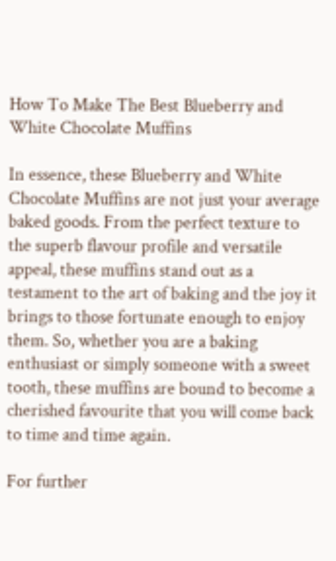How To Make The Best Blueberry and White Chocolate Muffins

In essence, these Blueberry and White Chocolate Muffins are not just your average baked goods. From the perfect texture to the superb flavour profile and versatile appeal, these muffins stand out as a testament to the art of baking and the joy it brings to those fortunate enough to enjoy them. So, whether you are a baking enthusiast or simply someone with a sweet tooth, these muffins are bound to become a cherished favourite that you will come back to time and time again.

For further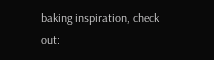baking inspiration, check out: